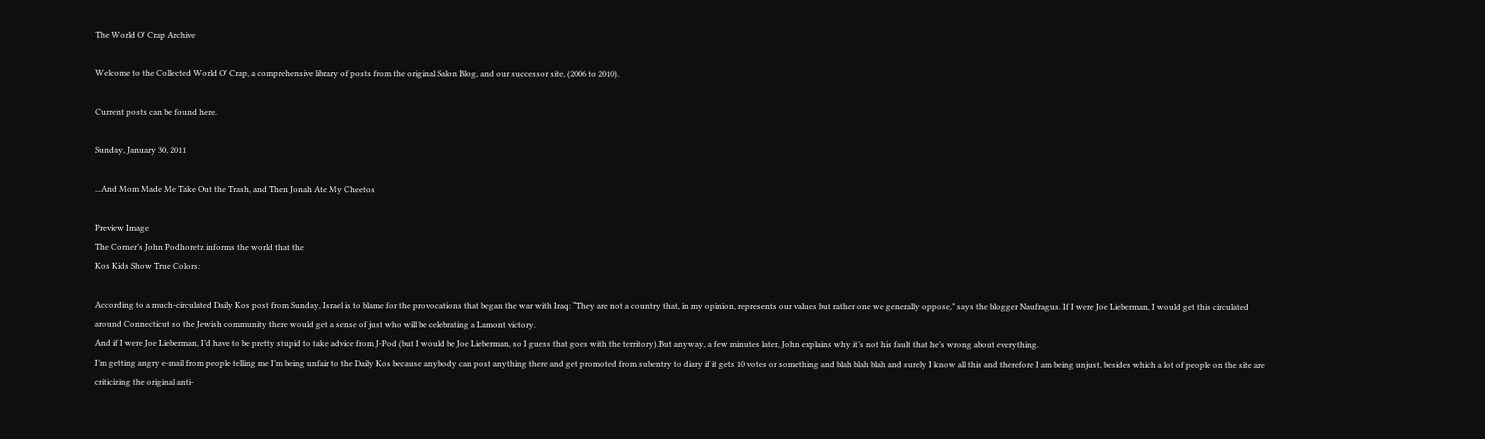The World O' Crap Archive

Welcome to the Collected World O' Crap, a comprehensive library of posts from the original Salon Blog, and our successor site, (2006 to 2010).

Current posts can be found here.

Sunday, January 30, 2011

...And Mom Made Me Take Out the Trash, and Then Jonah Ate My Cheetos

Preview Image
The Corner’s John Podhoretz informs the world that the
Kos Kids Show True Colors:

According to a much-circulated Daily Kos post from Sunday, Israel is to blame for the provocations that began the war with Iraq: “They are not a country that, in my opinion, represents our values but rather one we generally oppose,” says the blogger Naufragus. If I were Joe Lieberman, I would get this circulated around Connecticut so the Jewish community there would get a sense of just who will be celebrating a Lamont victory.
And if I were Joe Lieberman, I’d have to be pretty stupid to take advice from J-Pod (but I would be Joe Lieberman, so I guess that goes with the territory).But anyway, a few minutes later, John explains why it’s not his fault that he’s wrong about everything.
I’m getting angry e-mail from people telling me I’m being unfair to the Daily Kos because anybody can post anything there and get promoted from subentry to diary if it gets 10 votes or something and blah blah blah and surely I know all this and therefore I am being unjust, besides which a lot of people on the site are criticizing the original anti-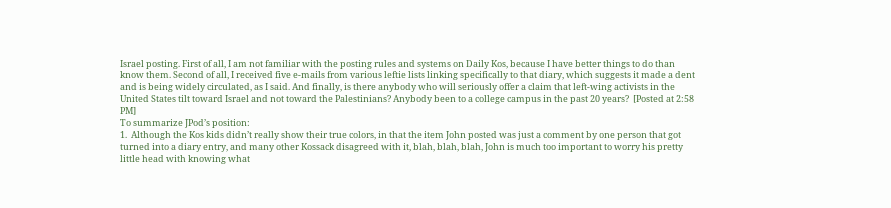Israel posting. First of all, I am not familiar with the posting rules and systems on Daily Kos, because I have better things to do than know them. Second of all, I received five e-mails from various leftie lists linking specifically to that diary, which suggests it made a dent and is being widely circulated, as I said. And finally, is there anybody who will seriously offer a claim that left-wing activists in the United States tilt toward Israel and not toward the Palestinians? Anybody been to a college campus in the past 20 years?  [Posted at 2:58 PM]
To summarize JPod’s position:
1.  Although the Kos kids didn’t really show their true colors, in that the item John posted was just a comment by one person that got turned into a diary entry, and many other Kossack disagreed with it, blah, blah, blah, John is much too important to worry his pretty little head with knowing what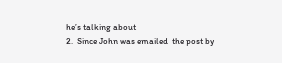he’s talking about
2.  Since John was emailed  the post by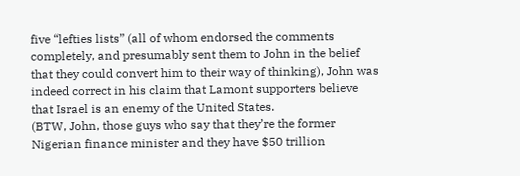five “lefties lists” (all of whom endorsed the comments completely, and presumably sent them to John in the belief that they could convert him to their way of thinking), John was indeed correct in his claim that Lamont supporters believe that Israel is an enemy of the United States.
(BTW, John, those guys who say that they’re the former Nigerian finance minister and they have $50 trillion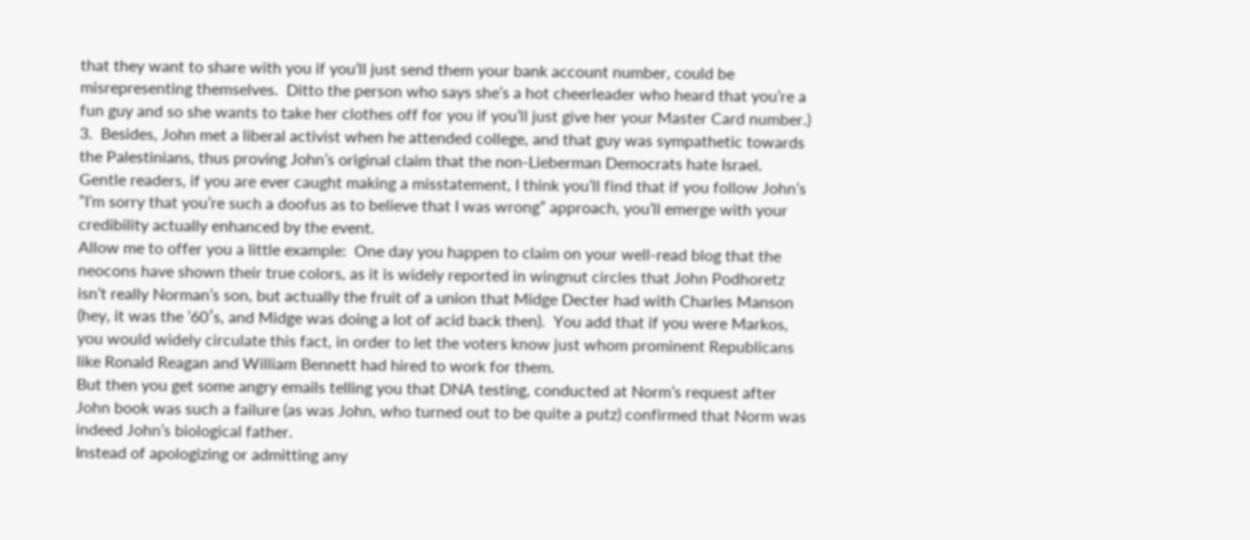that they want to share with you if you’ll just send them your bank account number, could be misrepresenting themselves.  Ditto the person who says she’s a hot cheerleader who heard that you’re a fun guy and so she wants to take her clothes off for you if you’ll just give her your Master Card number.)
3.  Besides, John met a liberal activist when he attended college, and that guy was sympathetic towards the Palestinians, thus proving John’s original claim that the non-Lieberman Democrats hate Israel.
Gentle readers, if you are ever caught making a misstatement, I think you’ll find that if you follow John’s ”I’m sorry that you’re such a doofus as to believe that I was wrong” approach, you’ll emerge with your credibility actually enhanced by the event.
Allow me to offer you a little example:  One day you happen to claim on your well-read blog that the neocons have shown their true colors, as it is widely reported in wingnut circles that John Podhoretz isn’t really Norman’s son, but actually the fruit of a union that Midge Decter had with Charles Manson (hey, it was the ’60′s, and Midge was doing a lot of acid back then).  You add that if you were Markos, you would widely circulate this fact, in order to let the voters know just whom prominent Republicans like Ronald Reagan and William Bennett had hired to work for them.
But then you get some angry emails telling you that DNA testing, conducted at Norm’s request after John book was such a failure (as was John, who turned out to be quite a putz) confirmed that Norm was indeed John’s biological father.
Instead of apologizing or admitting any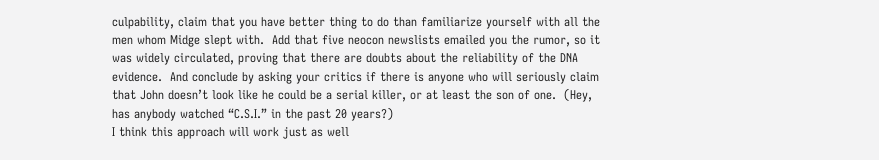culpability, claim that you have better thing to do than familiarize yourself with all the men whom Midge slept with.  Add that five neocon newslists emailed you the rumor, so it was widely circulated, proving that there are doubts about the reliability of the DNA evidence.  And conclude by asking your critics if there is anyone who will seriously claim that John doesn’t look like he could be a serial killer, or at least the son of one.  (Hey, has anybody watched “C.S.I.” in the past 20 years?)
I think this approach will work just as well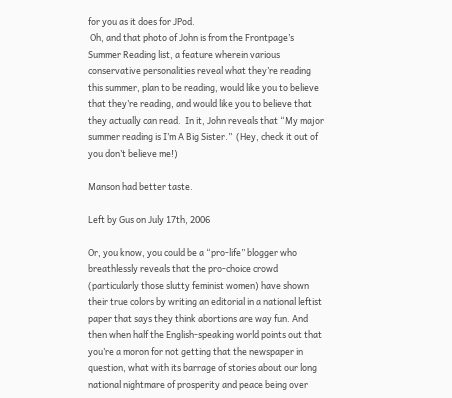for you as it does for JPod.
 Oh, and that photo of John is from the Frontpage’s Summer Reading list, a feature wherein various conservative personalities reveal what they’re reading this summer, plan to be reading, would like you to believe that they’re reading, and would like you to believe that they actually can read.  In it, John reveals that “My major summer reading is I’m A Big Sister.”  (Hey, check it out of you don’t believe me!)

Manson had better taste.

Left by Gus on July 17th, 2006

Or, you know, you could be a “pro-life” blogger who breathlessly reveals that the pro-choice crowd (particularly those slutty feminist women) have shown their true colors by writing an editorial in a national leftist paper that says they think abortions are way fun. And then when half the English-speaking world points out that you’re a moron for not getting that the newspaper in question, what with its barrage of stories about our long national nightmare of prosperity and peace being over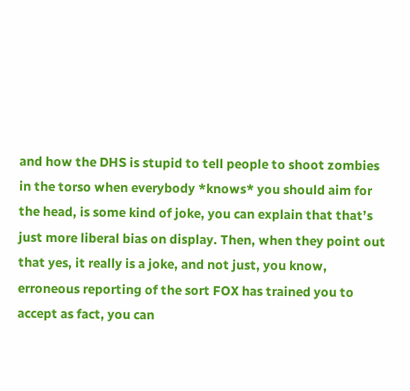and how the DHS is stupid to tell people to shoot zombies in the torso when everybody *knows* you should aim for the head, is some kind of joke, you can explain that that’s just more liberal bias on display. Then, when they point out that yes, it really is a joke, and not just, you know, erroneous reporting of the sort FOX has trained you to accept as fact, you can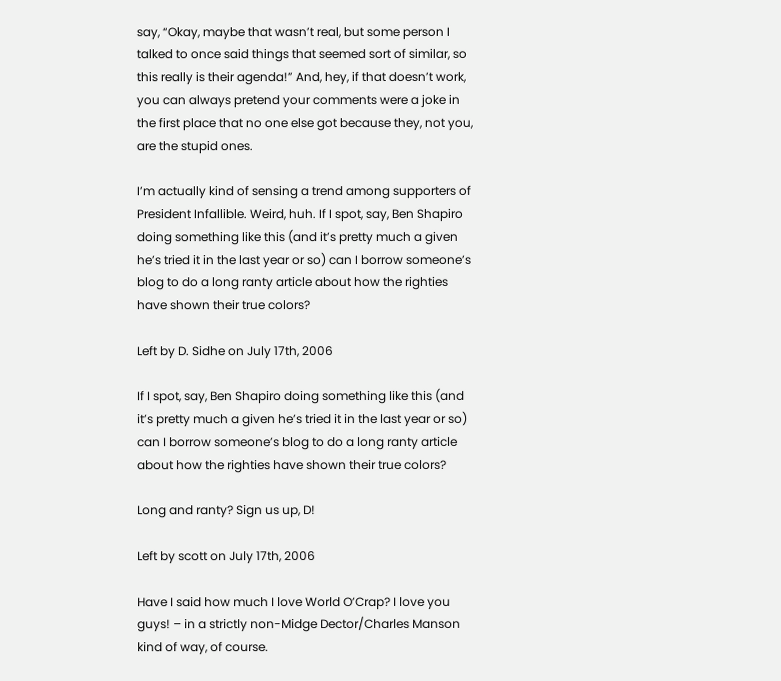say, “Okay, maybe that wasn’t real, but some person I talked to once said things that seemed sort of similar, so this really is their agenda!” And, hey, if that doesn’t work, you can always pretend your comments were a joke in the first place that no one else got because they, not you, are the stupid ones.

I’m actually kind of sensing a trend among supporters of President Infallible. Weird, huh. If I spot, say, Ben Shapiro doing something like this (and it’s pretty much a given he’s tried it in the last year or so) can I borrow someone’s blog to do a long ranty article about how the righties have shown their true colors?

Left by D. Sidhe on July 17th, 2006

If I spot, say, Ben Shapiro doing something like this (and it’s pretty much a given he’s tried it in the last year or so) can I borrow someone’s blog to do a long ranty article about how the righties have shown their true colors?

Long and ranty? Sign us up, D!

Left by scott on July 17th, 2006

Have I said how much I love World O’Crap? I love you guys! – in a strictly non-Midge Dector/Charles Manson kind of way, of course.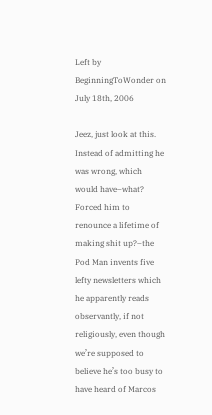Left by BeginningToWonder on July 18th, 2006

Jeez, just look at this. Instead of admitting he was wrong, which would have–what? Forced him to renounce a lifetime of making shit up?–the Pod Man invents five lefty newsletters which he apparently reads observantly, if not religiously, even though we’re supposed to believe he’s too busy to have heard of Marcos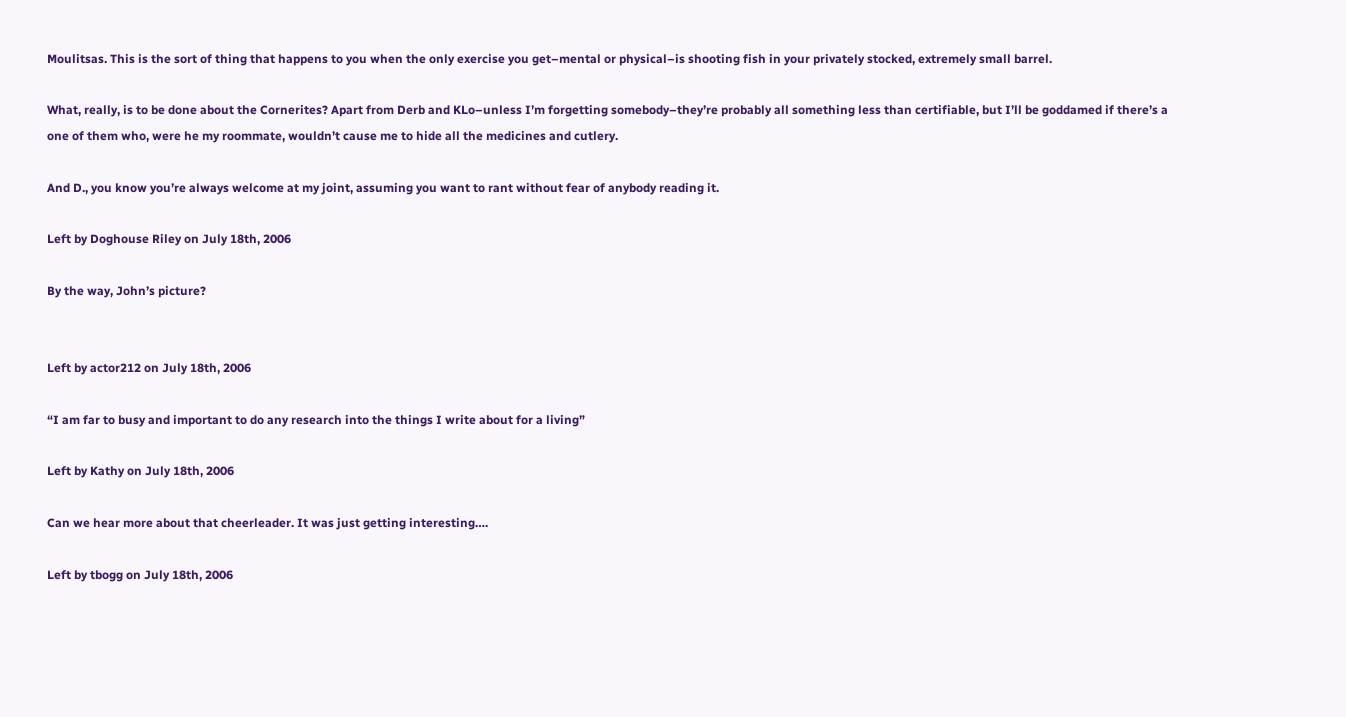Moulitsas. This is the sort of thing that happens to you when the only exercise you get–mental or physical–is shooting fish in your privately stocked, extremely small barrel.

What, really, is to be done about the Cornerites? Apart from Derb and KLo–unless I’m forgetting somebody–they’re probably all something less than certifiable, but I’ll be goddamed if there’s a one of them who, were he my roommate, wouldn’t cause me to hide all the medicines and cutlery.

And D., you know you’re always welcome at my joint, assuming you want to rant without fear of anybody reading it.

Left by Doghouse Riley on July 18th, 2006

By the way, John’s picture?


Left by actor212 on July 18th, 2006

“I am far to busy and important to do any research into the things I write about for a living”

Left by Kathy on July 18th, 2006

Can we hear more about that cheerleader. It was just getting interesting….

Left by tbogg on July 18th, 2006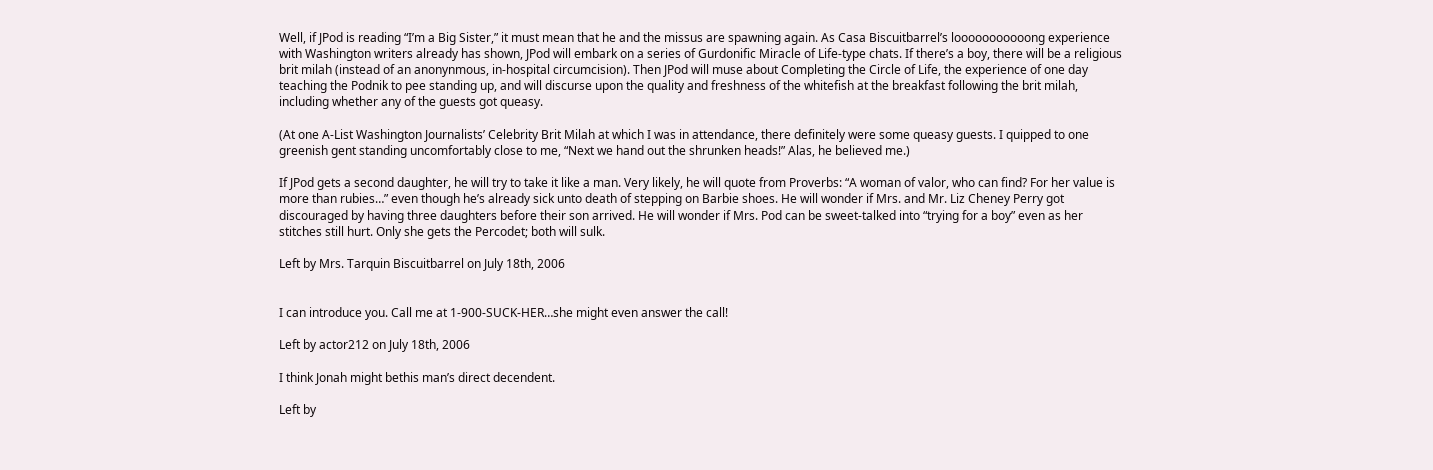Well, if JPod is reading “I’m a Big Sister,” it must mean that he and the missus are spawning again. As Casa Biscuitbarrel’s looooooooooong experience with Washington writers already has shown, JPod will embark on a series of Gurdonific Miracle of Life-type chats. If there’s a boy, there will be a religious brit milah (instead of an anonynmous, in-hospital circumcision). Then JPod will muse about Completing the Circle of Life, the experience of one day teaching the Podnik to pee standing up, and will discurse upon the quality and freshness of the whitefish at the breakfast following the brit milah, including whether any of the guests got queasy.

(At one A-List Washington Journalists’ Celebrity Brit Milah at which I was in attendance, there definitely were some queasy guests. I quipped to one greenish gent standing uncomfortably close to me, “Next we hand out the shrunken heads!” Alas, he believed me.)

If JPod gets a second daughter, he will try to take it like a man. Very likely, he will quote from Proverbs: “A woman of valor, who can find? For her value is more than rubies…” even though he’s already sick unto death of stepping on Barbie shoes. He will wonder if Mrs. and Mr. Liz Cheney Perry got discouraged by having three daughters before their son arrived. He will wonder if Mrs. Pod can be sweet-talked into “trying for a boy” even as her stitches still hurt. Only she gets the Percodet; both will sulk.

Left by Mrs. Tarquin Biscuitbarrel on July 18th, 2006


I can introduce you. Call me at 1-900-SUCK-HER…she might even answer the call!

Left by actor212 on July 18th, 2006

I think Jonah might bethis man’s direct decendent.

Left by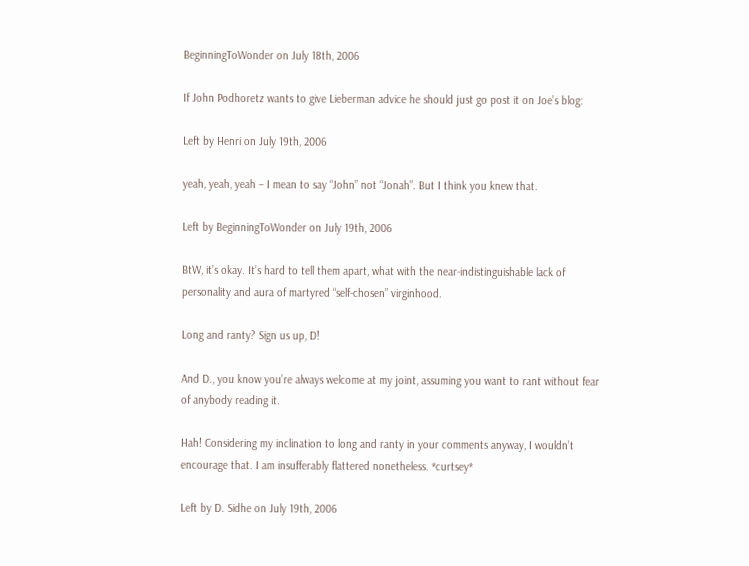BeginningToWonder on July 18th, 2006

If John Podhoretz wants to give Lieberman advice he should just go post it on Joe’s blog:

Left by Henri on July 19th, 2006

yeah, yeah, yeah – I mean to say “John” not “Jonah”. But I think you knew that.

Left by BeginningToWonder on July 19th, 2006

BtW, it’s okay. It’s hard to tell them apart, what with the near-indistinguishable lack of personality and aura of martyred “self-chosen” virginhood.

Long and ranty? Sign us up, D!

And D., you know you’re always welcome at my joint, assuming you want to rant without fear of anybody reading it.

Hah! Considering my inclination to long and ranty in your comments anyway, I wouldn’t encourage that. I am insufferably flattered nonetheless. *curtsey*

Left by D. Sidhe on July 19th, 2006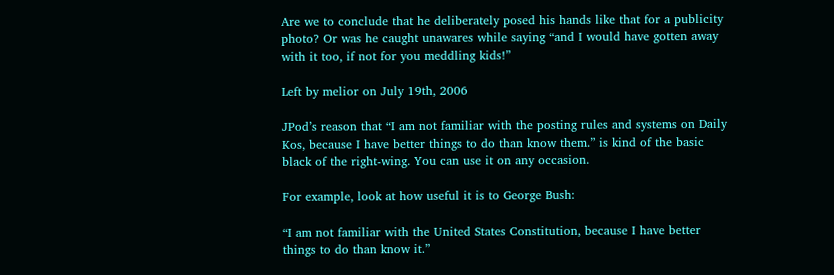Are we to conclude that he deliberately posed his hands like that for a publicity photo? Or was he caught unawares while saying “and I would have gotten away with it too, if not for you meddling kids!”

Left by melior on July 19th, 2006

JPod’s reason that “I am not familiar with the posting rules and systems on Daily Kos, because I have better things to do than know them.” is kind of the basic black of the right-wing. You can use it on any occasion.

For example, look at how useful it is to George Bush:

“I am not familiar with the United States Constitution, because I have better things to do than know it.”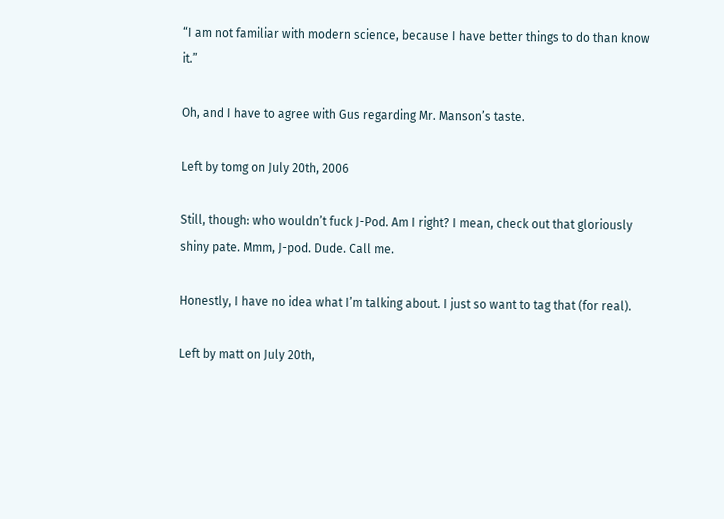“I am not familiar with modern science, because I have better things to do than know it.”

Oh, and I have to agree with Gus regarding Mr. Manson’s taste.

Left by tomg on July 20th, 2006

Still, though: who wouldn’t fuck J-Pod. Am I right? I mean, check out that gloriously shiny pate. Mmm, J-pod. Dude. Call me.

Honestly, I have no idea what I’m talking about. I just so want to tag that (for real).

Left by matt on July 20th,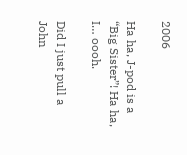2006

Ha ha, J-pod is a “Big Sister”! Ha ha, I… oooh.

Did I just pull a John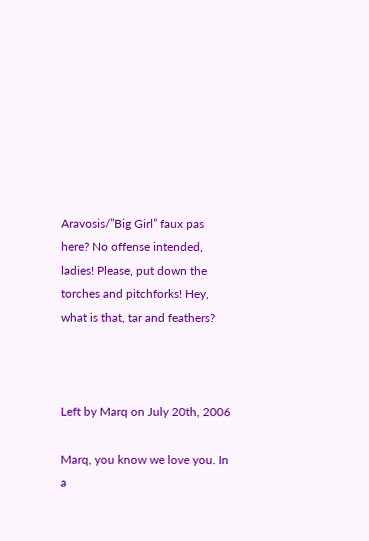Aravosis/”Big Girl” faux pas here? No offense intended, ladies! Please, put down the torches and pitchforks! Hey, what is that, tar and feathers?



Left by Marq on July 20th, 2006

Marq, you know we love you. In a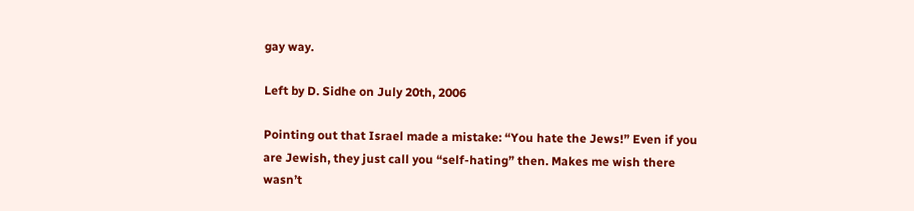gay way.

Left by D. Sidhe on July 20th, 2006

Pointing out that Israel made a mistake: “You hate the Jews!” Even if you are Jewish, they just call you “self-hating” then. Makes me wish there wasn’t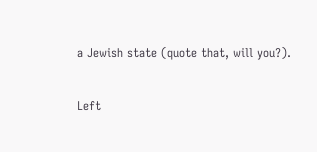a Jewish state (quote that, will you?).

Left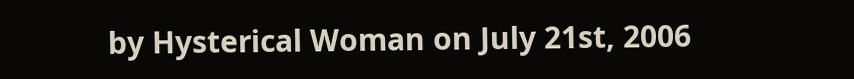by Hysterical Woman on July 21st, 2006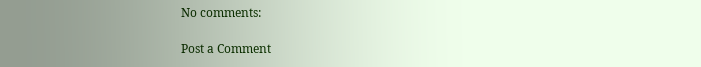No comments:

Post a Comment